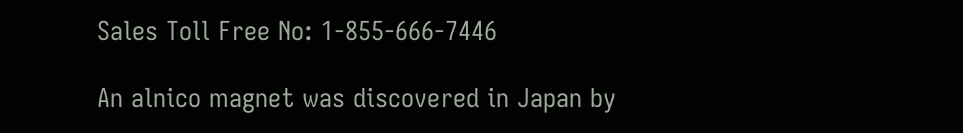Sales Toll Free No: 1-855-666-7446

An alnico magnet was discovered in Japan by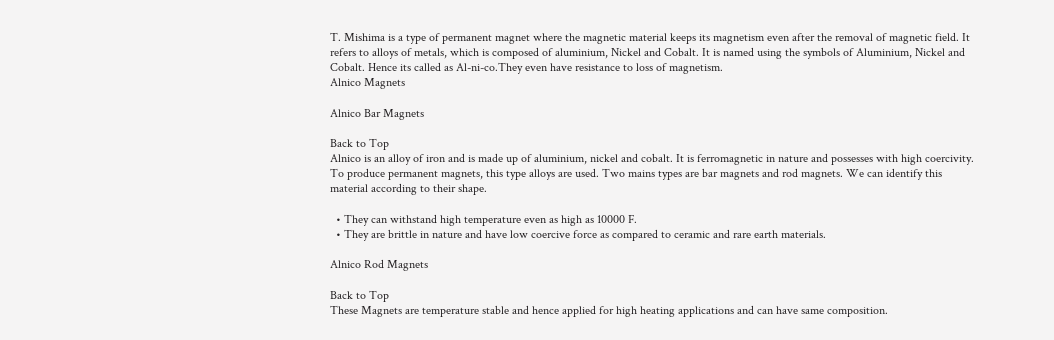T. Mishima is a type of permanent magnet where the magnetic material keeps its magnetism even after the removal of magnetic field. It refers to alloys of metals, which is composed of aluminium, Nickel and Cobalt. It is named using the symbols of Aluminium, Nickel and Cobalt. Hence its called as Al-ni-co.They even have resistance to loss of magnetism.
Alnico Magnets

Alnico Bar Magnets

Back to Top
Alnico is an alloy of iron and is made up of aluminium, nickel and cobalt. It is ferromagnetic in nature and possesses with high coercivity. To produce permanent magnets, this type alloys are used. Two mains types are bar magnets and rod magnets. We can identify this material according to their shape.

  • They can withstand high temperature even as high as 10000 F.
  • They are brittle in nature and have low coercive force as compared to ceramic and rare earth materials.

Alnico Rod Magnets

Back to Top
These Magnets are temperature stable and hence applied for high heating applications and can have same composition.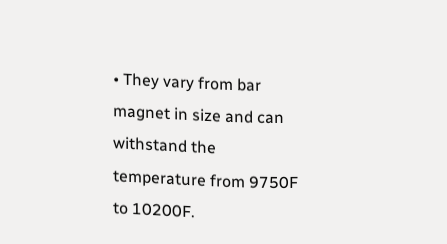• They vary from bar magnet in size and can withstand the temperature from 9750F to 10200F.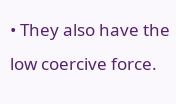• They also have the low coercive force.